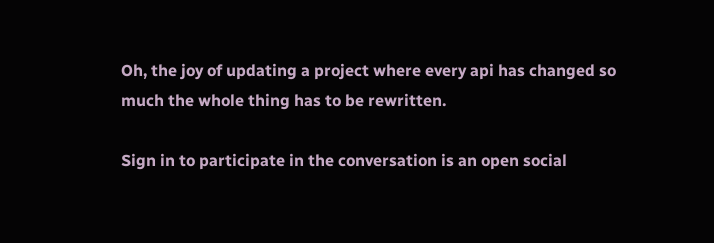Oh, the joy of updating a project where every api has changed so much the whole thing has to be rewritten.

Sign in to participate in the conversation is an open social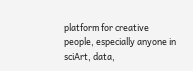platform for creative people, especially anyone in sciArt, data,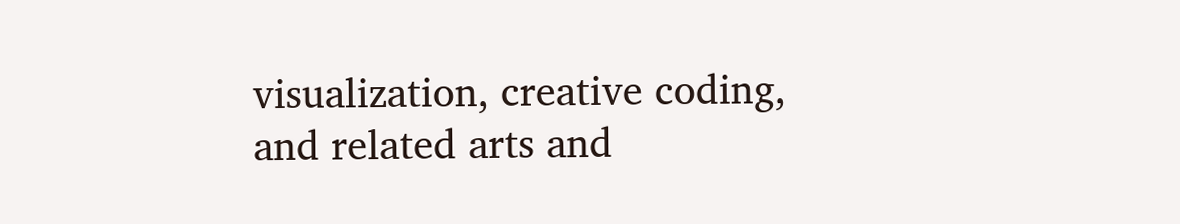visualization, creative coding, and related arts and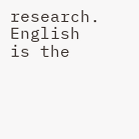research. English is the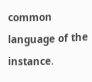common language of the instance.